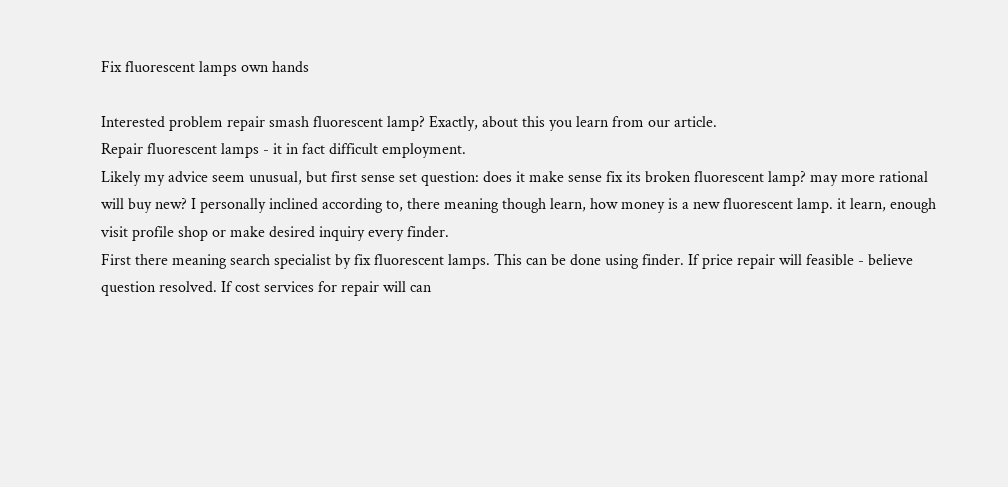Fix fluorescent lamps own hands

Interested problem repair smash fluorescent lamp? Exactly, about this you learn from our article.
Repair fluorescent lamps - it in fact difficult employment.
Likely my advice seem unusual, but first sense set question: does it make sense fix its broken fluorescent lamp? may more rational will buy new? I personally inclined according to, there meaning though learn, how money is a new fluorescent lamp. it learn, enough visit profile shop or make desired inquiry every finder.
First there meaning search specialist by fix fluorescent lamps. This can be done using finder. If price repair will feasible - believe question resolved. If cost services for repair will can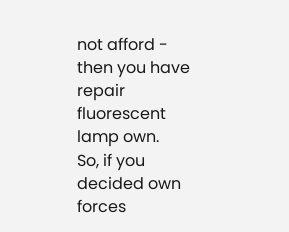not afford - then you have repair fluorescent lamp own.
So, if you decided own forces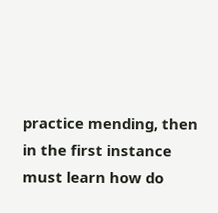practice mending, then in the first instance must learn how do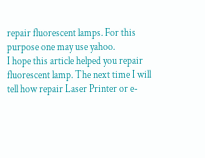repair fluorescent lamps. For this purpose one may use yahoo.
I hope this article helped you repair fluorescent lamp. The next time I will tell how repair Laser Printer or e-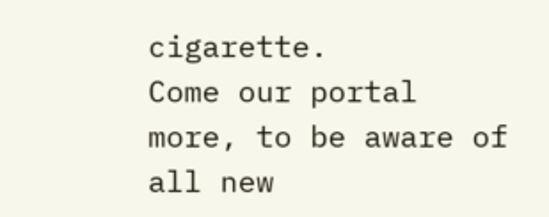cigarette.
Come our portal more, to be aware of all new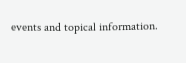events and topical information.